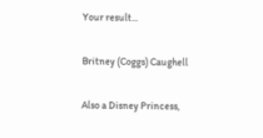Your result...

Britney (Coggs) Caughell

Also a Disney Princess,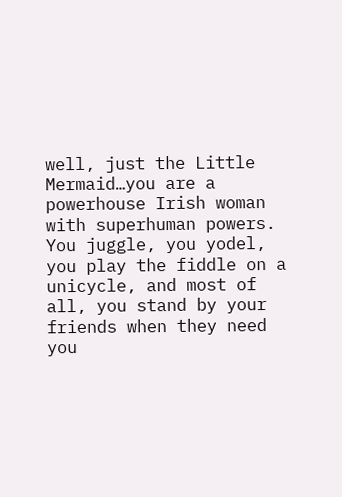well, just the Little Mermaid…you are a powerhouse Irish woman with superhuman powers. You juggle, you yodel, you play the fiddle on a unicycle, and most of all, you stand by your friends when they need you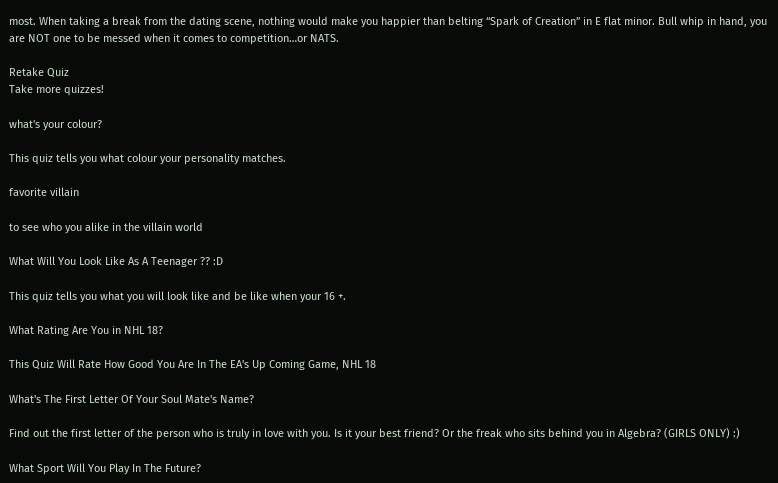most. When taking a break from the dating scene, nothing would make you happier than belting “Spark of Creation” in E flat minor. Bull whip in hand, you are NOT one to be messed when it comes to competition…or NATS.

Retake Quiz
Take more quizzes!

what's your colour?

This quiz tells you what colour your personality matches.

favorite villain

to see who you alike in the villain world

What Will You Look Like As A Teenager ?? :D

This quiz tells you what you will look like and be like when your 16 +.

What Rating Are You in NHL 18?

This Quiz Will Rate How Good You Are In The EA's Up Coming Game, NHL 18

What's The First Letter Of Your Soul Mate's Name?

Find out the first letter of the person who is truly in love with you. Is it your best friend? Or the freak who sits behind you in Algebra? (GIRLS ONLY) :)

What Sport Will You Play In The Future?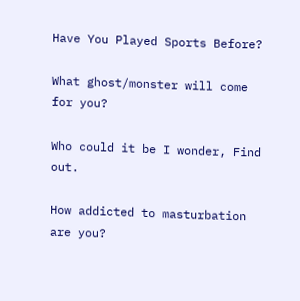Have You Played Sports Before?

What ghost/monster will come for you?

Who could it be I wonder, Find out.

How addicted to masturbation are you?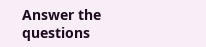Answer the questions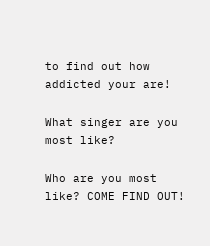to find out how addicted your are!

What singer are you most like?

Who are you most like? COME FIND OUT!